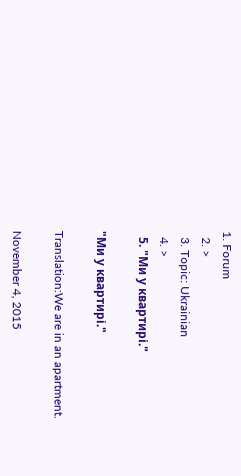1. Forum
  2. >
  3. Topic: Ukrainian
  4. >
  5. "Ми у квартирі."

"Ми у квартирі."

Translation:We are in an apartment.

November 4, 2015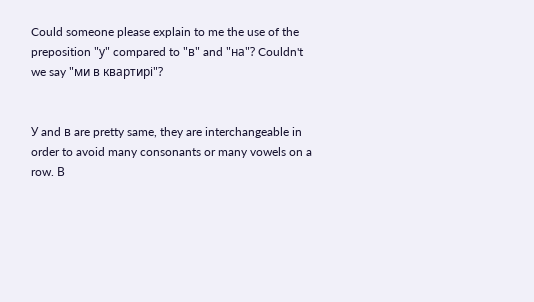Could someone please explain to me the use of the preposition "у" compared to "в" and "на"? Couldn't we say "ми в квартирі"?


У and в are pretty same, they are interchangeable in order to avoid many consonants or many vowels on a row. В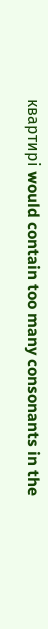квартирі would contain too many consonants in the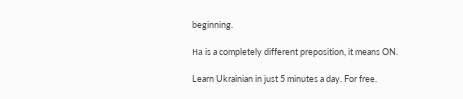beginning.

На is a completely different preposition, it means ON.

Learn Ukrainian in just 5 minutes a day. For free.